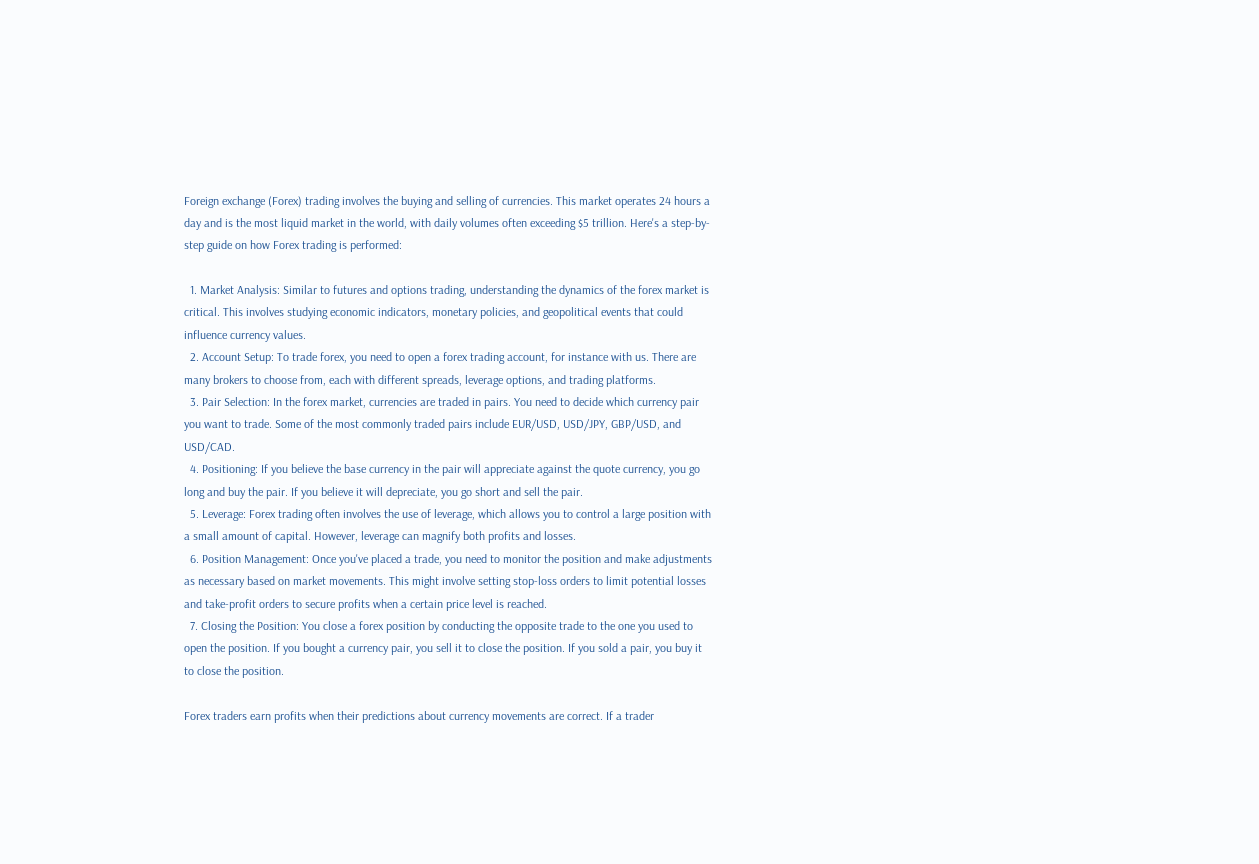Foreign exchange (Forex) trading involves the buying and selling of currencies. This market operates 24 hours a day and is the most liquid market in the world, with daily volumes often exceeding $5 trillion. Here's a step-by-step guide on how Forex trading is performed:

  1. Market Analysis: Similar to futures and options trading, understanding the dynamics of the forex market is critical. This involves studying economic indicators, monetary policies, and geopolitical events that could influence currency values.
  2. Account Setup: To trade forex, you need to open a forex trading account, for instance with us. There are many brokers to choose from, each with different spreads, leverage options, and trading platforms.
  3. Pair Selection: In the forex market, currencies are traded in pairs. You need to decide which currency pair you want to trade. Some of the most commonly traded pairs include EUR/USD, USD/JPY, GBP/USD, and USD/CAD.
  4. Positioning: If you believe the base currency in the pair will appreciate against the quote currency, you go long and buy the pair. If you believe it will depreciate, you go short and sell the pair.
  5. Leverage: Forex trading often involves the use of leverage, which allows you to control a large position with a small amount of capital. However, leverage can magnify both profits and losses.
  6. Position Management: Once you've placed a trade, you need to monitor the position and make adjustments as necessary based on market movements. This might involve setting stop-loss orders to limit potential losses and take-profit orders to secure profits when a certain price level is reached.
  7. Closing the Position: You close a forex position by conducting the opposite trade to the one you used to open the position. If you bought a currency pair, you sell it to close the position. If you sold a pair, you buy it to close the position.

Forex traders earn profits when their predictions about currency movements are correct. If a trader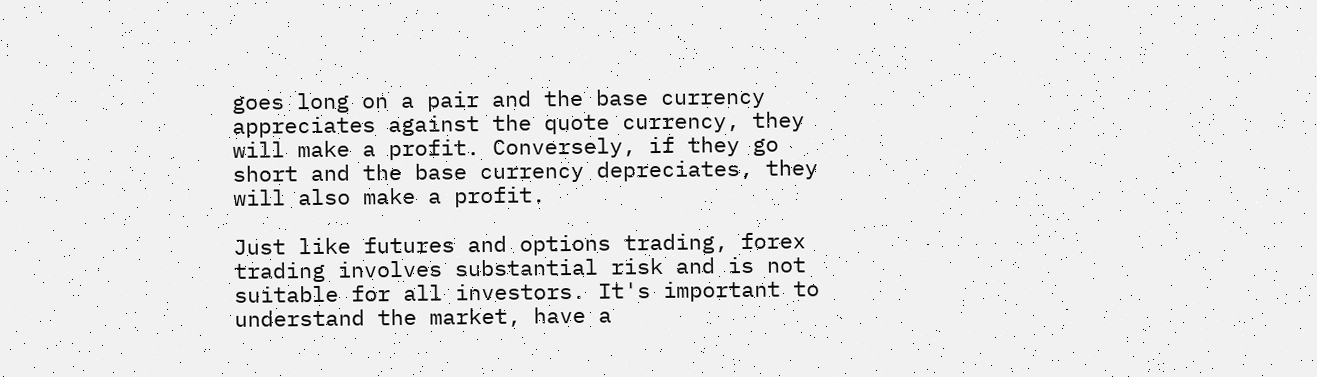goes long on a pair and the base currency appreciates against the quote currency, they will make a profit. Conversely, if they go short and the base currency depreciates, they will also make a profit.

Just like futures and options trading, forex trading involves substantial risk and is not suitable for all investors. It's important to understand the market, have a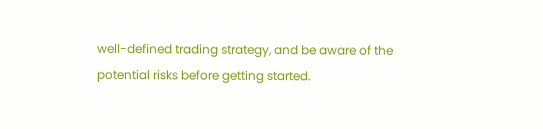well-defined trading strategy, and be aware of the potential risks before getting started.